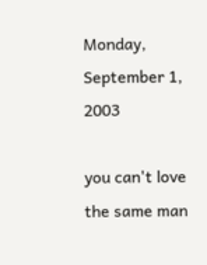Monday, September 1, 2003

you can't love the same man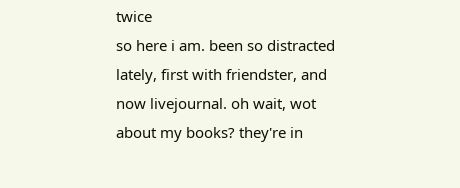twice
so here i am. been so distracted lately, first with friendster, and now livejournal. oh wait, wot about my books? they're in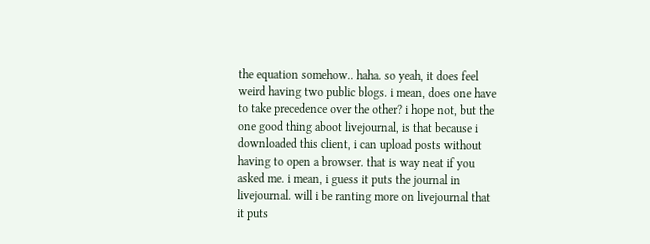the equation somehow.. haha. so yeah, it does feel weird having two public blogs. i mean, does one have to take precedence over the other? i hope not, but the one good thing aboot livejournal, is that because i downloaded this client, i can upload posts without having to open a browser. that is way neat if you asked me. i mean, i guess it puts the journal in livejournal. will i be ranting more on livejournal that it puts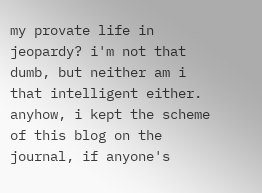my provate life in jeopardy? i'm not that dumb, but neither am i that intelligent either. anyhow, i kept the scheme of this blog on the journal, if anyone's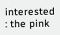interested : the pink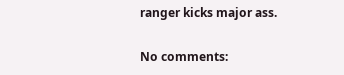ranger kicks major ass.

No comments: